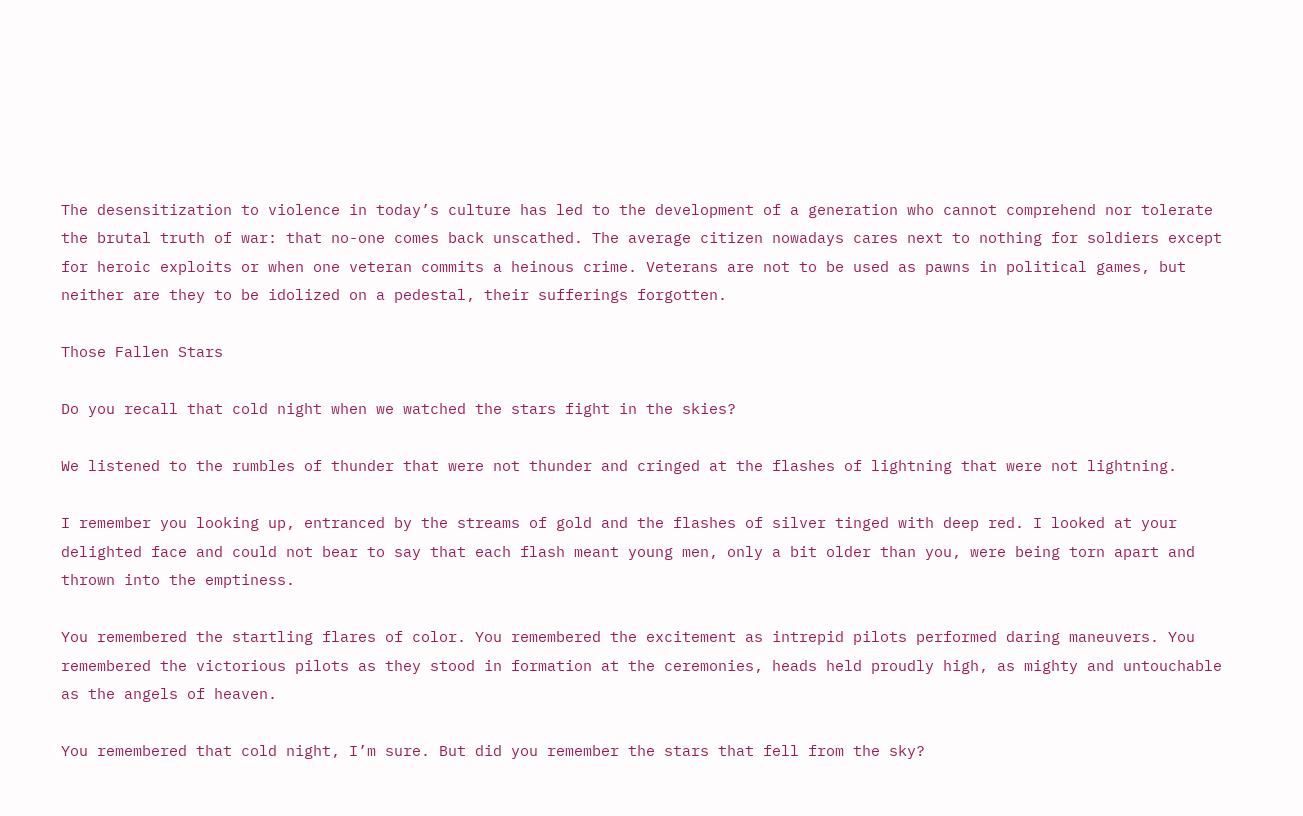The desensitization to violence in today’s culture has led to the development of a generation who cannot comprehend nor tolerate the brutal truth of war: that no-one comes back unscathed. The average citizen nowadays cares next to nothing for soldiers except for heroic exploits or when one veteran commits a heinous crime. Veterans are not to be used as pawns in political games, but neither are they to be idolized on a pedestal, their sufferings forgotten.

Those Fallen Stars

Do you recall that cold night when we watched the stars fight in the skies?

We listened to the rumbles of thunder that were not thunder and cringed at the flashes of lightning that were not lightning.

I remember you looking up, entranced by the streams of gold and the flashes of silver tinged with deep red. I looked at your delighted face and could not bear to say that each flash meant young men, only a bit older than you, were being torn apart and thrown into the emptiness.

You remembered the startling flares of color. You remembered the excitement as intrepid pilots performed daring maneuvers. You remembered the victorious pilots as they stood in formation at the ceremonies, heads held proudly high, as mighty and untouchable as the angels of heaven.

You remembered that cold night, I’m sure. But did you remember the stars that fell from the sky?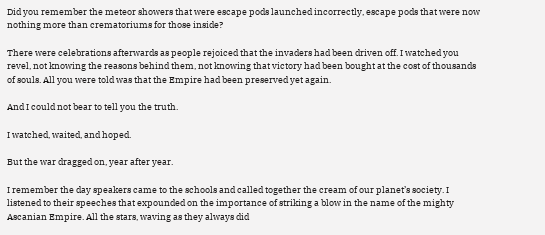Did you remember the meteor showers that were escape pods launched incorrectly, escape pods that were now nothing more than crematoriums for those inside?

There were celebrations afterwards as people rejoiced that the invaders had been driven off. I watched you revel, not knowing the reasons behind them, not knowing that victory had been bought at the cost of thousands of souls. All you were told was that the Empire had been preserved yet again.

And I could not bear to tell you the truth.

I watched, waited, and hoped.

But the war dragged on, year after year.

I remember the day speakers came to the schools and called together the cream of our planet’s society. I listened to their speeches that expounded on the importance of striking a blow in the name of the mighty Ascanian Empire. All the stars, waving as they always did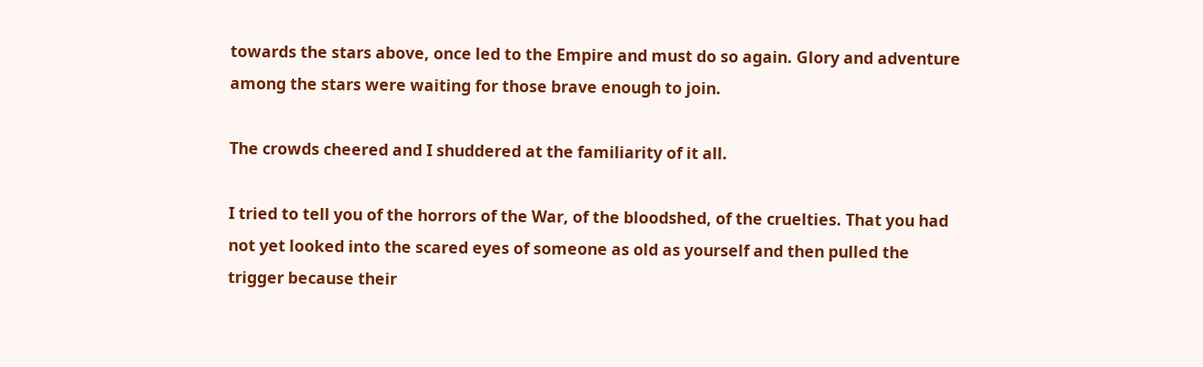towards the stars above, once led to the Empire and must do so again. Glory and adventure among the stars were waiting for those brave enough to join.

The crowds cheered and I shuddered at the familiarity of it all.

I tried to tell you of the horrors of the War, of the bloodshed, of the cruelties. That you had not yet looked into the scared eyes of someone as old as yourself and then pulled the trigger because their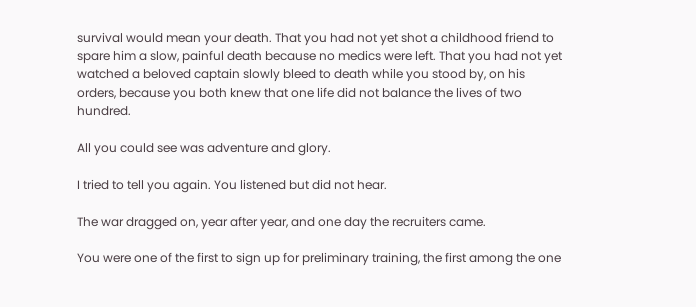survival would mean your death. That you had not yet shot a childhood friend to spare him a slow, painful death because no medics were left. That you had not yet watched a beloved captain slowly bleed to death while you stood by, on his orders, because you both knew that one life did not balance the lives of two hundred.

All you could see was adventure and glory.

I tried to tell you again. You listened but did not hear.

The war dragged on, year after year, and one day the recruiters came.

You were one of the first to sign up for preliminary training, the first among the one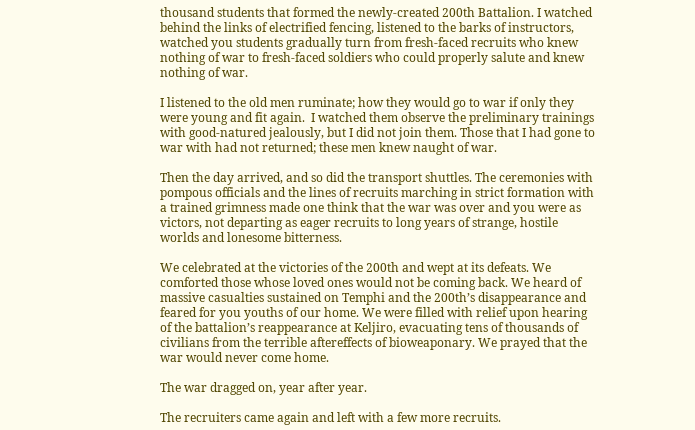thousand students that formed the newly-created 200th Battalion. I watched behind the links of electrified fencing, listened to the barks of instructors, watched you students gradually turn from fresh-faced recruits who knew nothing of war to fresh-faced soldiers who could properly salute and knew nothing of war.

I listened to the old men ruminate; how they would go to war if only they were young and fit again.  I watched them observe the preliminary trainings with good-natured jealously, but I did not join them. Those that I had gone to war with had not returned; these men knew naught of war.

Then the day arrived, and so did the transport shuttles. The ceremonies with pompous officials and the lines of recruits marching in strict formation with a trained grimness made one think that the war was over and you were as victors, not departing as eager recruits to long years of strange, hostile worlds and lonesome bitterness.

We celebrated at the victories of the 200th and wept at its defeats. We comforted those whose loved ones would not be coming back. We heard of massive casualties sustained on Temphi and the 200th’s disappearance and feared for you youths of our home. We were filled with relief upon hearing of the battalion’s reappearance at Keljiro, evacuating tens of thousands of civilians from the terrible aftereffects of bioweaponary. We prayed that the war would never come home.

The war dragged on, year after year.

The recruiters came again and left with a few more recruits.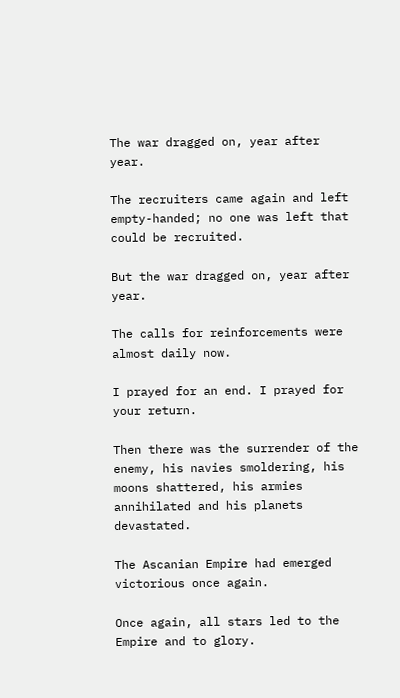The war dragged on, year after year.

The recruiters came again and left empty-handed; no one was left that could be recruited.

But the war dragged on, year after year.

The calls for reinforcements were almost daily now.

I prayed for an end. I prayed for your return.

Then there was the surrender of the enemy, his navies smoldering, his moons shattered, his armies annihilated and his planets devastated.

The Ascanian Empire had emerged victorious once again.

Once again, all stars led to the Empire and to glory.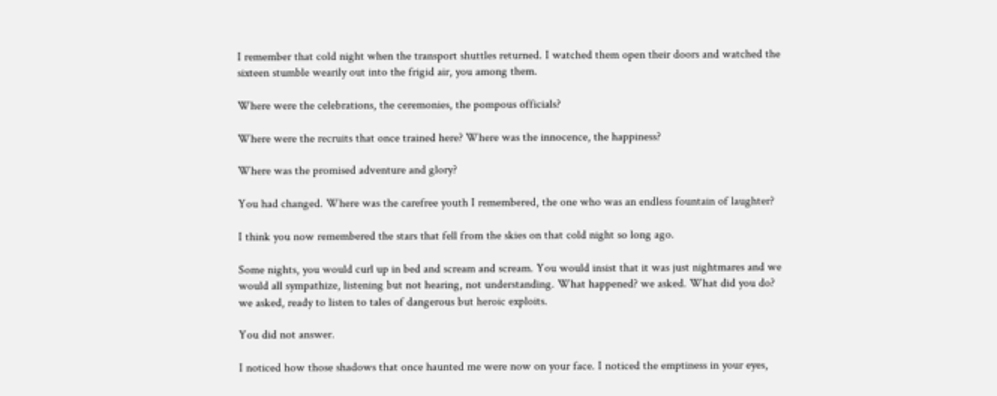I remember that cold night when the transport shuttles returned. I watched them open their doors and watched the sixteen stumble wearily out into the frigid air, you among them.

Where were the celebrations, the ceremonies, the pompous officials?

Where were the recruits that once trained here? Where was the innocence, the happiness?

Where was the promised adventure and glory?

You had changed. Where was the carefree youth I remembered, the one who was an endless fountain of laughter?

I think you now remembered the stars that fell from the skies on that cold night so long ago.

Some nights, you would curl up in bed and scream and scream. You would insist that it was just nightmares and we would all sympathize, listening but not hearing, not understanding. What happened? we asked. What did you do? we asked, ready to listen to tales of dangerous but heroic exploits.

You did not answer.

I noticed how those shadows that once haunted me were now on your face. I noticed the emptiness in your eyes,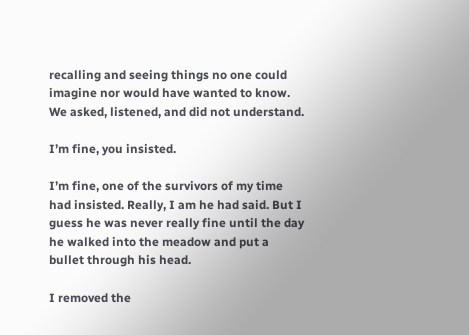recalling and seeing things no one could imagine nor would have wanted to know. We asked, listened, and did not understand.

I’m fine, you insisted.

I’m fine, one of the survivors of my time had insisted. Really, I am he had said. But I guess he was never really fine until the day he walked into the meadow and put a bullet through his head.

I removed the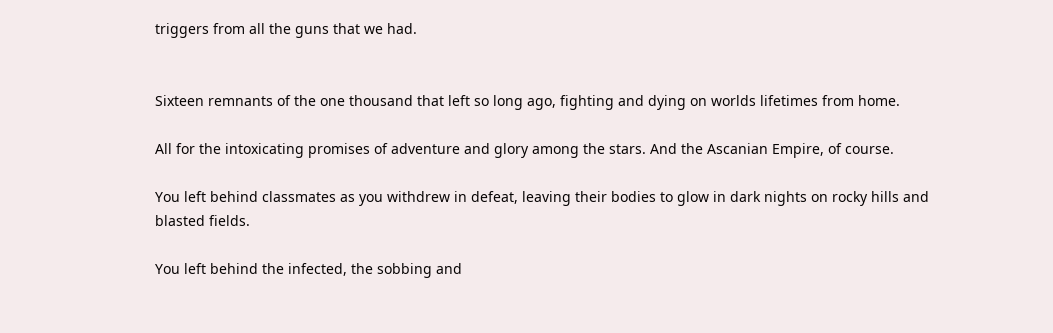triggers from all the guns that we had.


Sixteen remnants of the one thousand that left so long ago, fighting and dying on worlds lifetimes from home.

All for the intoxicating promises of adventure and glory among the stars. And the Ascanian Empire, of course.

You left behind classmates as you withdrew in defeat, leaving their bodies to glow in dark nights on rocky hills and blasted fields.

You left behind the infected, the sobbing and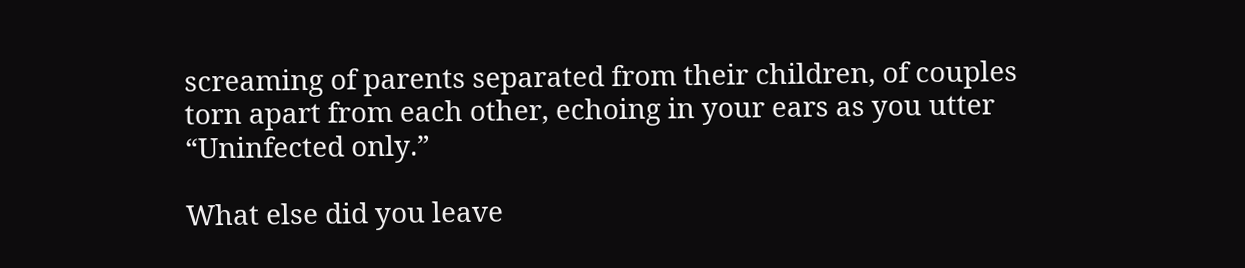screaming of parents separated from their children, of couples torn apart from each other, echoing in your ears as you utter “Uninfected only.”

What else did you leave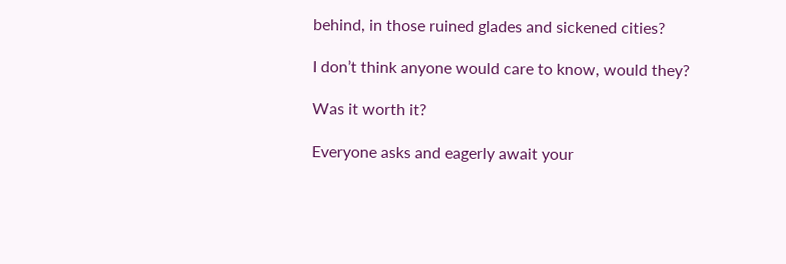behind, in those ruined glades and sickened cities?

I don’t think anyone would care to know, would they?

Was it worth it?

Everyone asks and eagerly await your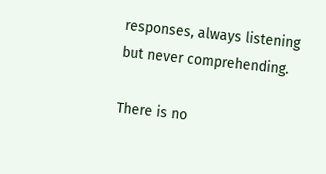responses, always listening but never comprehending.

There is no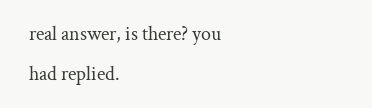real answer, is there? you had replied.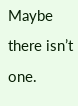Maybe there isn’t one.